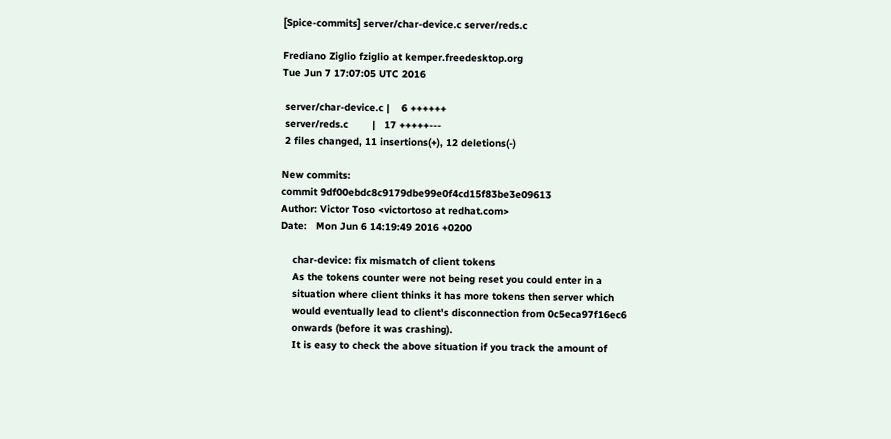[Spice-commits] server/char-device.c server/reds.c

Frediano Ziglio fziglio at kemper.freedesktop.org
Tue Jun 7 17:07:05 UTC 2016

 server/char-device.c |    6 ++++++
 server/reds.c        |   17 +++++---
 2 files changed, 11 insertions(+), 12 deletions(-)

New commits:
commit 9df00ebdc8c9179dbe99e0f4cd15f83be3e09613
Author: Victor Toso <victortoso at redhat.com>
Date:   Mon Jun 6 14:19:49 2016 +0200

    char-device: fix mismatch of client tokens
    As the tokens counter were not being reset you could enter in a
    situation where client thinks it has more tokens then server which
    would eventually lead to client's disconnection from 0c5eca97f16ec6
    onwards (before it was crashing).
    It is easy to check the above situation if you track the amount of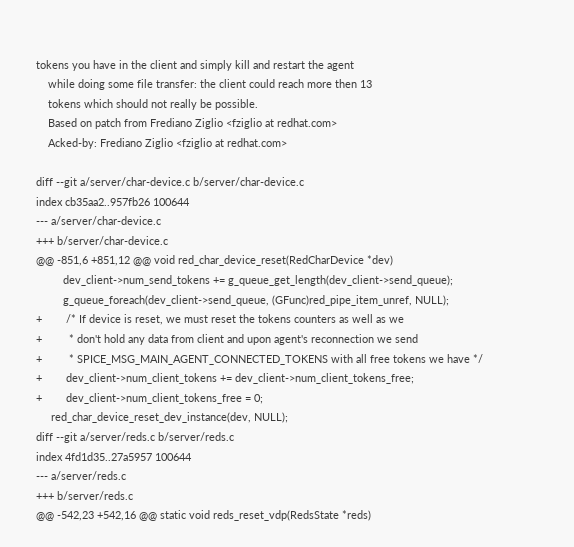tokens you have in the client and simply kill and restart the agent
    while doing some file transfer: the client could reach more then 13
    tokens which should not really be possible.
    Based on patch from Frediano Ziglio <fziglio at redhat.com>
    Acked-by: Frediano Ziglio <fziglio at redhat.com>

diff --git a/server/char-device.c b/server/char-device.c
index cb35aa2..957fb26 100644
--- a/server/char-device.c
+++ b/server/char-device.c
@@ -851,6 +851,12 @@ void red_char_device_reset(RedCharDevice *dev)
         dev_client->num_send_tokens += g_queue_get_length(dev_client->send_queue);
         g_queue_foreach(dev_client->send_queue, (GFunc)red_pipe_item_unref, NULL);
+        /* If device is reset, we must reset the tokens counters as well as we
+         * don't hold any data from client and upon agent's reconnection we send
+         * SPICE_MSG_MAIN_AGENT_CONNECTED_TOKENS with all free tokens we have */
+        dev_client->num_client_tokens += dev_client->num_client_tokens_free;
+        dev_client->num_client_tokens_free = 0;
     red_char_device_reset_dev_instance(dev, NULL);
diff --git a/server/reds.c b/server/reds.c
index 4fd1d35..27a5957 100644
--- a/server/reds.c
+++ b/server/reds.c
@@ -542,23 +542,16 @@ static void reds_reset_vdp(RedsState *reds)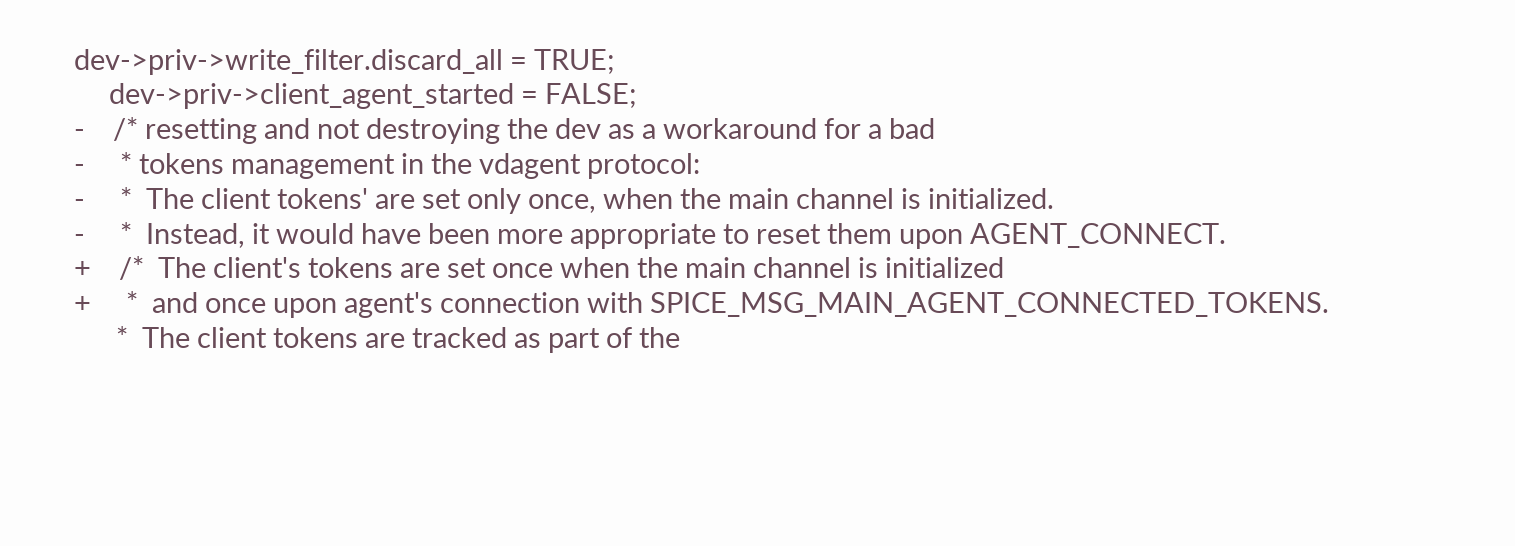dev->priv->write_filter.discard_all = TRUE;
     dev->priv->client_agent_started = FALSE;
-    /* resetting and not destroying the dev as a workaround for a bad
-     * tokens management in the vdagent protocol:
-     *  The client tokens' are set only once, when the main channel is initialized.
-     *  Instead, it would have been more appropriate to reset them upon AGENT_CONNECT.
+    /*  The client's tokens are set once when the main channel is initialized
+     *  and once upon agent's connection with SPICE_MSG_MAIN_AGENT_CONNECTED_TOKENS.
      *  The client tokens are tracked as part of the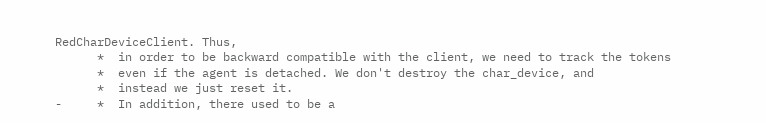RedCharDeviceClient. Thus,
      *  in order to be backward compatible with the client, we need to track the tokens
      *  even if the agent is detached. We don't destroy the char_device, and
      *  instead we just reset it.
-     *  In addition, there used to be a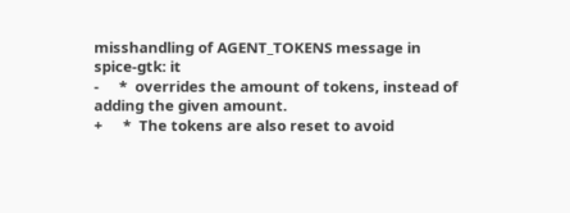misshandling of AGENT_TOKENS message in spice-gtk: it
-     *  overrides the amount of tokens, instead of adding the given amount.
+     *  The tokens are also reset to avoid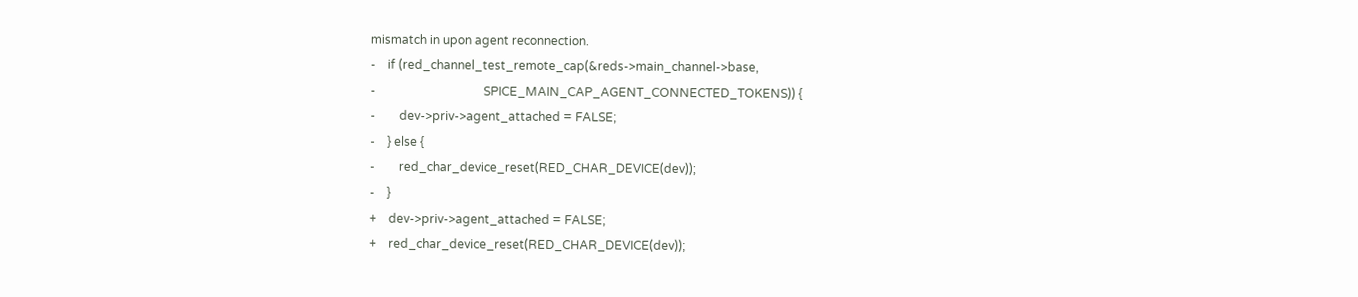mismatch in upon agent reconnection.
-    if (red_channel_test_remote_cap(&reds->main_channel->base,
-                                    SPICE_MAIN_CAP_AGENT_CONNECTED_TOKENS)) {
-        dev->priv->agent_attached = FALSE;
-    } else {
-        red_char_device_reset(RED_CHAR_DEVICE(dev));
-    }
+    dev->priv->agent_attached = FALSE;
+    red_char_device_reset(RED_CHAR_DEVICE(dev));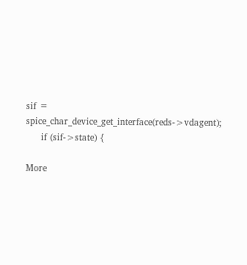sif = spice_char_device_get_interface(reds->vdagent);
     if (sif->state) {

More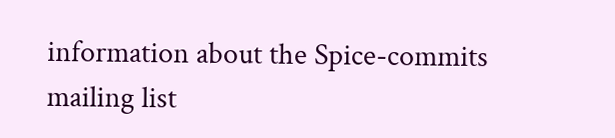information about the Spice-commits mailing list